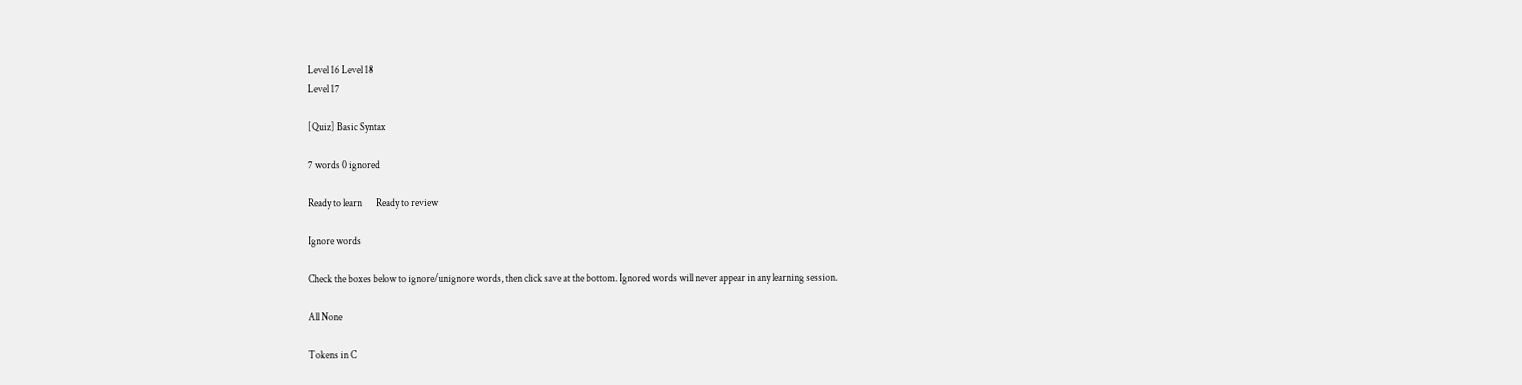Level 16 Level 18
Level 17

[Quiz] Basic Syntax

7 words 0 ignored

Ready to learn       Ready to review

Ignore words

Check the boxes below to ignore/unignore words, then click save at the bottom. Ignored words will never appear in any learning session.

All None

Tokens in C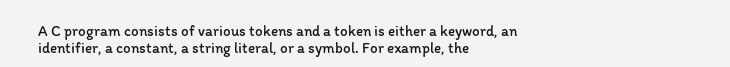A C program consists of various tokens and a token is either a keyword, an identifier, a constant, a string literal, or a symbol. For example, the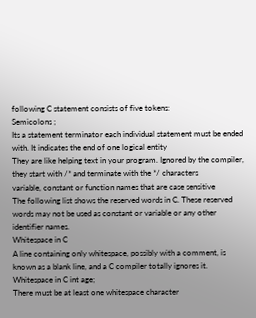following C statement consists of five tokens:
Semicolons ;
Its a statement terminator each individual statement must be ended with. It indicates the end of one logical entity
They are like helping text in your program. Ignored by the compiler, they start with /* and terminate with the */ characters
variable, constant or function names that are case sensitive
The following list shows the reserved words in C. These reserved words may not be used as constant or variable or any other identifier names.
Whitespace in C
A line containing only whitespace, possibly with a comment, is known as a blank line, and a C compiler totally ignores it.
Whitespace in C int age;
There must be at least one whitespace character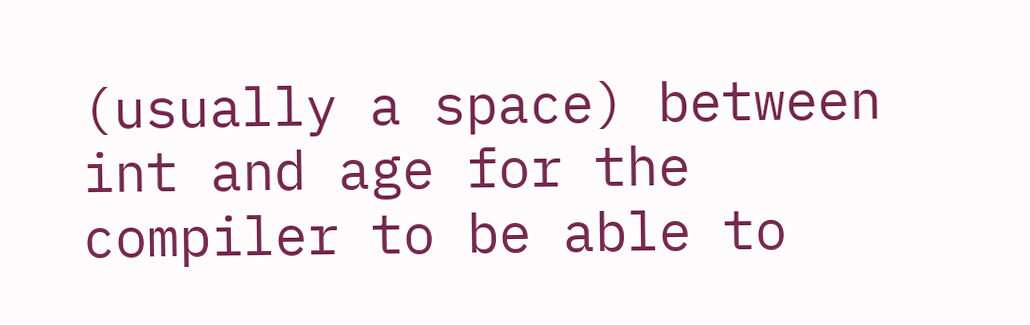(usually a space) between int and age for the compiler to be able to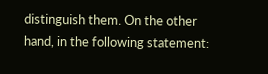distinguish them. On the other hand, in the following statement: